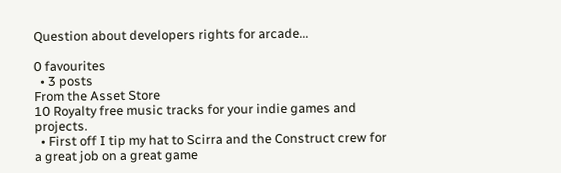Question about developers rights for arcade...

0 favourites
  • 3 posts
From the Asset Store
10 Royalty free music tracks for your indie games and projects.
  • First off I tip my hat to Scirra and the Construct crew for a great job on a great game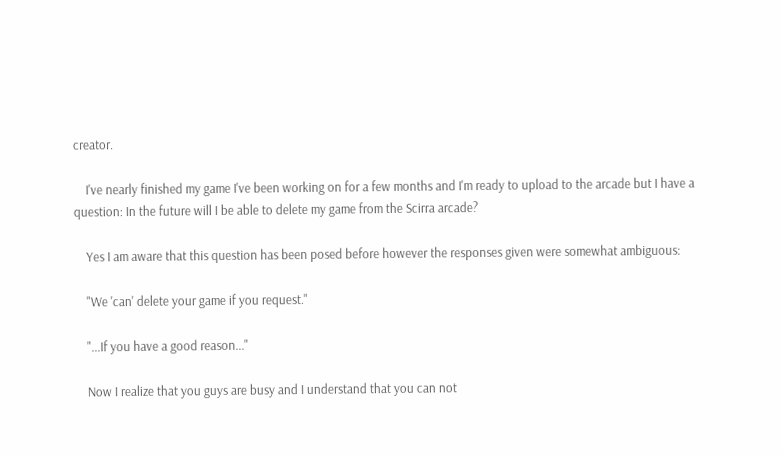creator.

    I've nearly finished my game I've been working on for a few months and I'm ready to upload to the arcade but I have a question: In the future will I be able to delete my game from the Scirra arcade?

    Yes I am aware that this question has been posed before however the responses given were somewhat ambiguous:

    "We 'can' delete your game if you request."

    "...If you have a good reason..."

    Now I realize that you guys are busy and I understand that you can not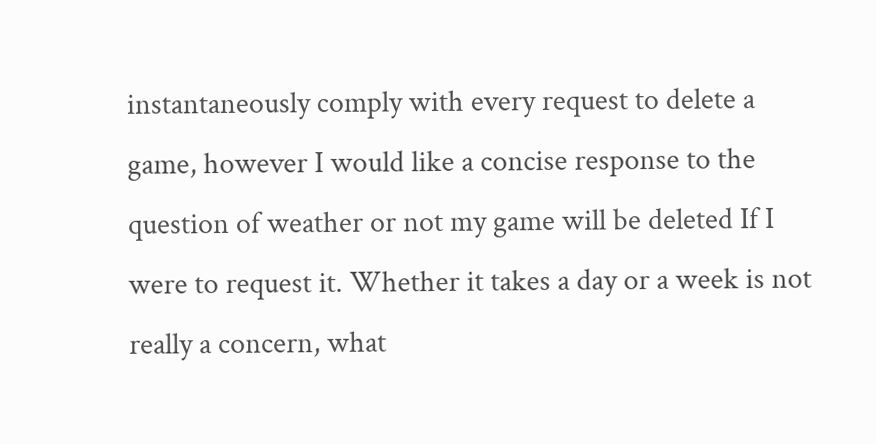instantaneously comply with every request to delete a game, however I would like a concise response to the question of weather or not my game will be deleted If I were to request it. Whether it takes a day or a week is not really a concern, what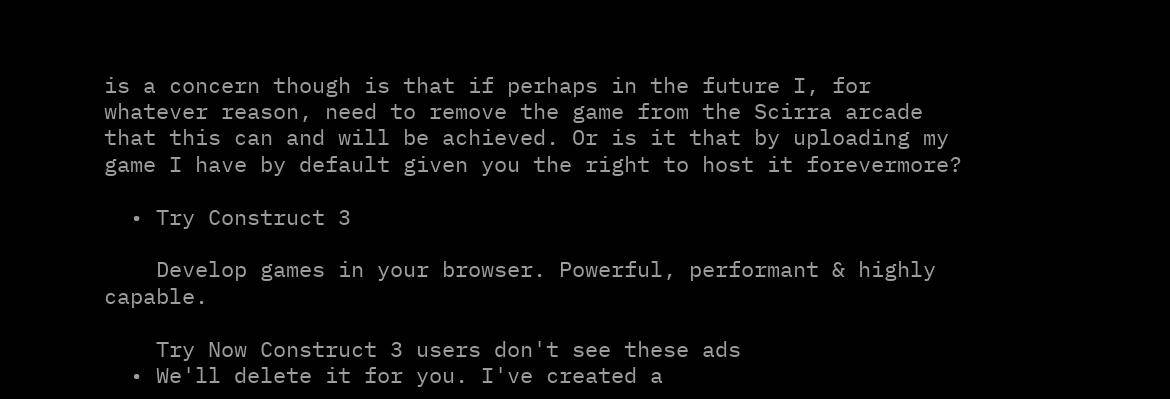is a concern though is that if perhaps in the future I, for whatever reason, need to remove the game from the Scirra arcade that this can and will be achieved. Or is it that by uploading my game I have by default given you the right to host it forevermore?

  • Try Construct 3

    Develop games in your browser. Powerful, performant & highly capable.

    Try Now Construct 3 users don't see these ads
  • We'll delete it for you. I've created a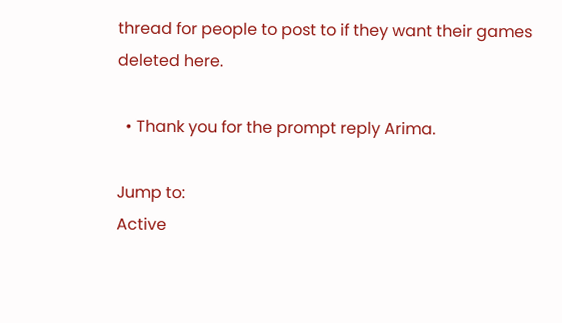thread for people to post to if they want their games deleted here.

  • Thank you for the prompt reply Arima.

Jump to:
Active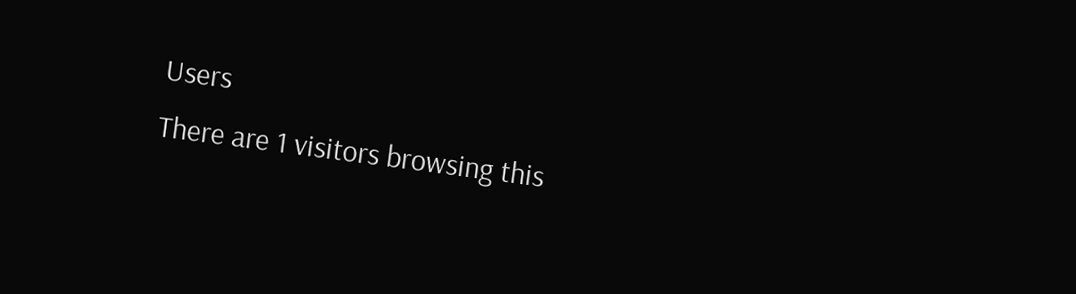Users
There are 1 visitors browsing this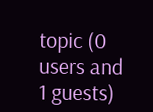topic (0 users and 1 guests)